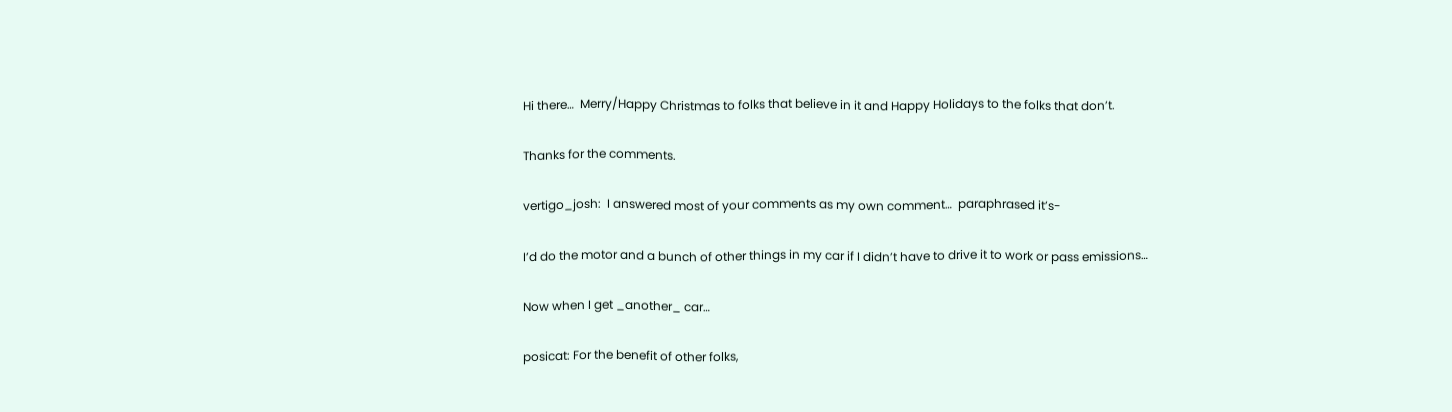Hi there…  Merry/Happy Christmas to folks that believe in it and Happy Holidays to the folks that don’t.

Thanks for the comments.

vertigo_josh:  I answered most of your comments as my own comment…  paraphrased it’s-

I’d do the motor and a bunch of other things in my car if I didn’t have to drive it to work or pass emissions…

Now when I get _another_ car…

posicat: For the benefit of other folks,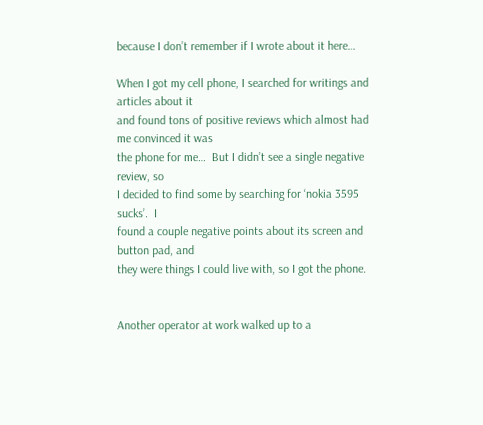because I don’t remember if I wrote about it here…

When I got my cell phone, I searched for writings and articles about it
and found tons of positive reviews which almost had me convinced it was
the phone for me…  But I didn’t see a single negative review, so
I decided to find some by searching for ‘nokia 3595 sucks’.  I
found a couple negative points about its screen and button pad, and
they were things I could live with, so I got the phone.


Another operator at work walked up to a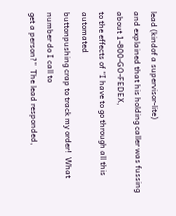lead (kindof a supervisor-lite)
and explained that his holding caller was fussing about 1-800-GO-FEDEX,
to the effects of “I have to go through all this automated
buttonpushing crap to track my order!  What number do I call to
get a person?”  The lead responded,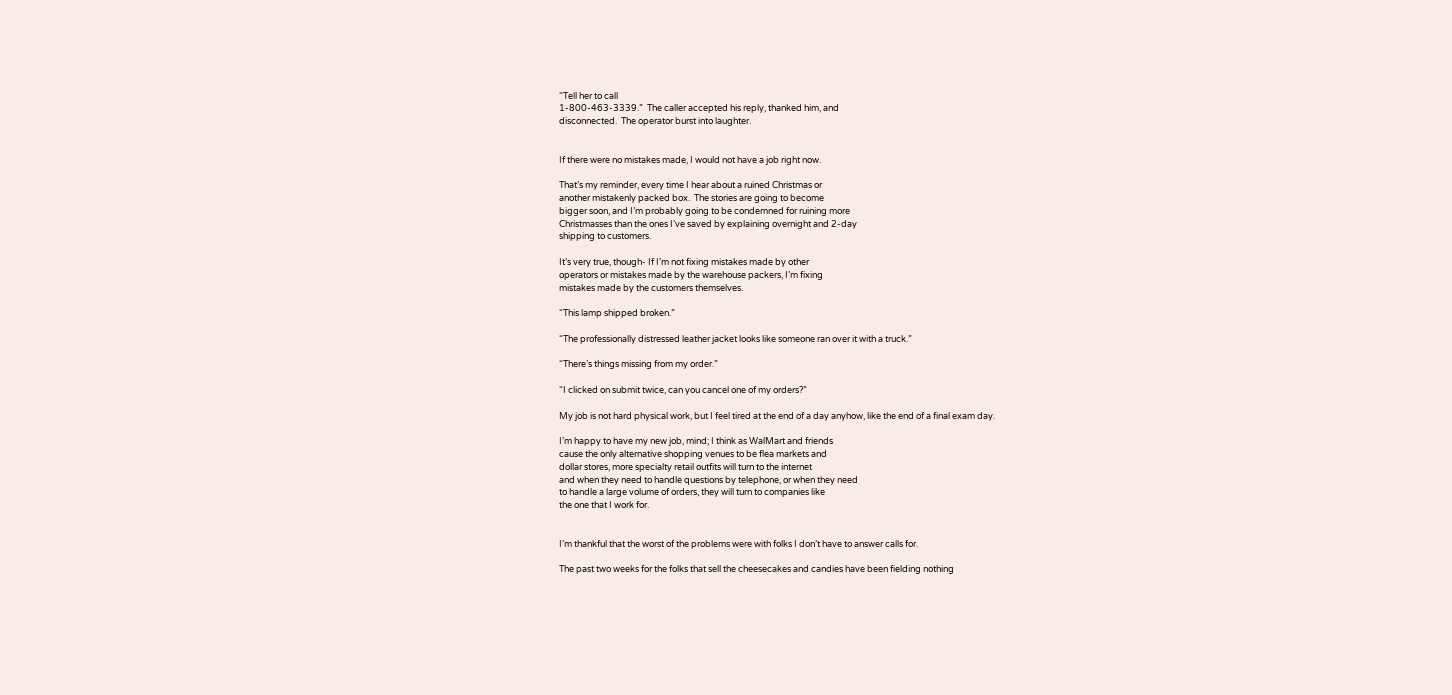“Tell her to call
1-800-463-3339.”  The caller accepted his reply, thanked him, and
disconnected.  The operator burst into laughter.


If there were no mistakes made, I would not have a job right now.

That’s my reminder, every time I hear about a ruined Christmas or
another mistakenly packed box.  The stories are going to become
bigger soon, and I’m probably going to be condemned for ruining more
Christmasses than the ones I’ve saved by explaining overnight and 2-day
shipping to customers.

It’s very true, though- If I’m not fixing mistakes made by other
operators or mistakes made by the warehouse packers, I’m fixing
mistakes made by the customers themselves.

“This lamp shipped broken.”

“The professionally distressed leather jacket looks like someone ran over it with a truck.”

“There’s things missing from my order.”

“I clicked on submit twice, can you cancel one of my orders?”

My job is not hard physical work, but I feel tired at the end of a day anyhow, like the end of a final exam day.

I’m happy to have my new job, mind; I think as WalMart and friends
cause the only alternative shopping venues to be flea markets and
dollar stores, more specialty retail outfits will turn to the internet
and when they need to handle questions by telephone, or when they need
to handle a large volume of orders, they will turn to companies like
the one that I work for.


I’m thankful that the worst of the problems were with folks I don’t have to answer calls for.

The past two weeks for the folks that sell the cheesecakes and candies have been fielding nothing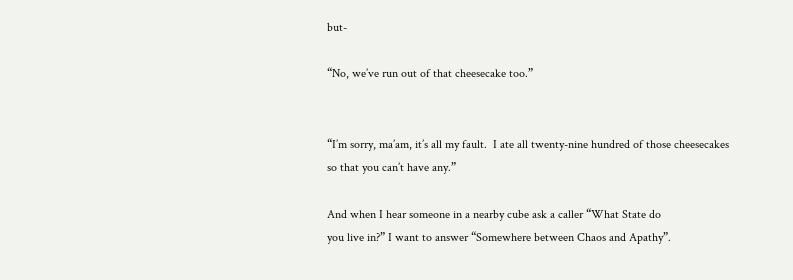but-

“No, we’ve run out of that cheesecake too.”


“I’m sorry, ma’am, it’s all my fault.  I ate all twenty-nine hundred of those cheesecakes so that you can’t have any.”

And when I hear someone in a nearby cube ask a caller “What State do
you live in?” I want to answer “Somewhere between Chaos and Apathy”.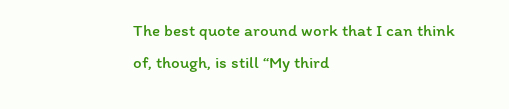The best quote around work that I can think of, though, is still “My third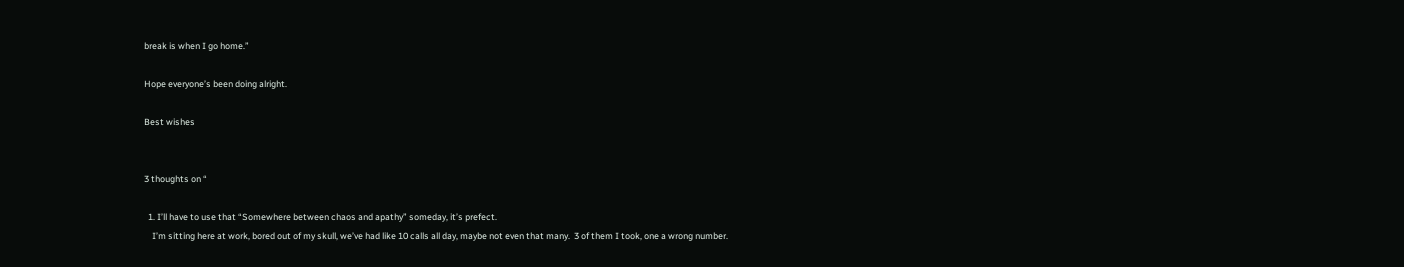break is when I go home.”

Hope everyone’s been doing alright.

Best wishes


3 thoughts on “

  1. I’ll have to use that “Somewhere between chaos and apathy” someday, it’s prefect.
    I’m sitting here at work, bored out of my skull, we’ve had like 10 calls all day, maybe not even that many.  3 of them I took, one a wrong number.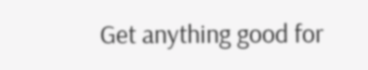Get anything good for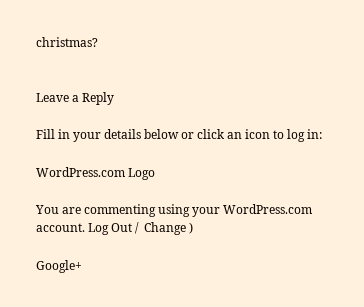christmas?


Leave a Reply

Fill in your details below or click an icon to log in:

WordPress.com Logo

You are commenting using your WordPress.com account. Log Out /  Change )

Google+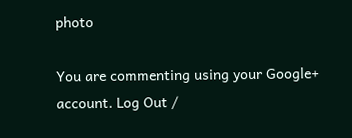photo

You are commenting using your Google+ account. Log Out /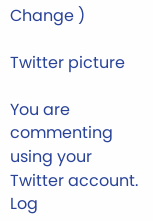Change )

Twitter picture

You are commenting using your Twitter account. Log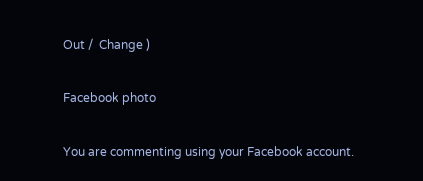Out /  Change )

Facebook photo

You are commenting using your Facebook account.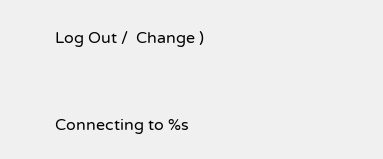Log Out /  Change )


Connecting to %s